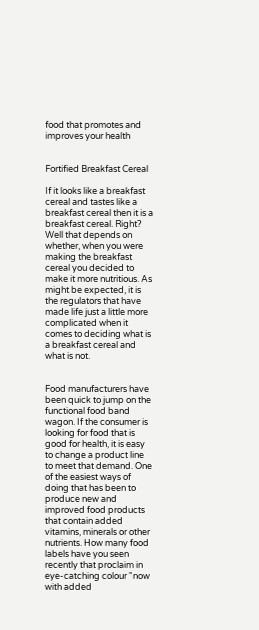food that promotes and improves your health


Fortified Breakfast Cereal

If it looks like a breakfast cereal and tastes like a breakfast cereal then it is a breakfast cereal. Right? Well that depends on whether, when you were making the breakfast cereal you decided to make it more nutritious. As might be expected, it is the regulators that have made life just a little more complicated when it comes to deciding what is a breakfast cereal and what is not.


Food manufacturers have been quick to jump on the functional food band wagon. If the consumer is looking for food that is good for health, it is easy to change a product line to meet that demand. One of the easiest ways of doing that has been to produce new and improved food products that contain added vitamins, minerals or other nutrients. How many food labels have you seen recently that proclaim in eye-catching colour "now with added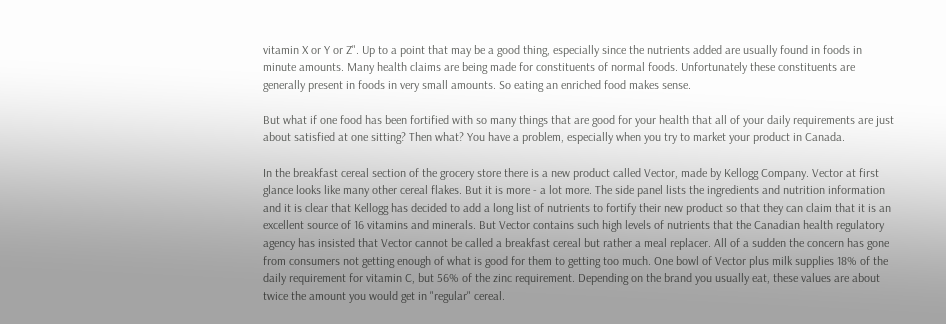vitamin X or Y or Z". Up to a point that may be a good thing, especially since the nutrients added are usually found in foods in minute amounts. Many health claims are being made for constituents of normal foods. Unfortunately these constituents are generally present in foods in very small amounts. So eating an enriched food makes sense.

But what if one food has been fortified with so many things that are good for your health that all of your daily requirements are just about satisfied at one sitting? Then what? You have a problem, especially when you try to market your product in Canada.

In the breakfast cereal section of the grocery store there is a new product called Vector, made by Kellogg Company. Vector at first glance looks like many other cereal flakes. But it is more - a lot more. The side panel lists the ingredients and nutrition information and it is clear that Kellogg has decided to add a long list of nutrients to fortify their new product so that they can claim that it is an excellent source of 16 vitamins and minerals. But Vector contains such high levels of nutrients that the Canadian health regulatory agency has insisted that Vector cannot be called a breakfast cereal but rather a meal replacer. All of a sudden the concern has gone from consumers not getting enough of what is good for them to getting too much. One bowl of Vector plus milk supplies 18% of the daily requirement for vitamin C, but 56% of the zinc requirement. Depending on the brand you usually eat, these values are about twice the amount you would get in "regular" cereal.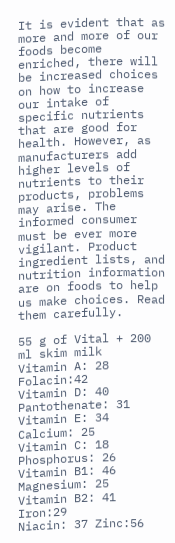It is evident that as more and more of our foods become enriched, there will be increased choices on how to increase our intake of specific nutrients that are good for health. However, as manufacturers add higher levels of nutrients to their products, problems may arise. The informed consumer must be ever more vigilant. Product ingredient lists, and nutrition information are on foods to help us make choices. Read them carefully.

55 g of Vital + 200 ml skim milk
Vitamin A: 28 Folacin:42
Vitamin D: 40 Pantothenate: 31
Vitamin E: 34 Calcium: 25
Vitamin C: 18 Phosphorus: 26
Vitamin B1: 46 Magnesium: 25
Vitamin B2: 41 Iron:29
Niacin: 37 Zinc:56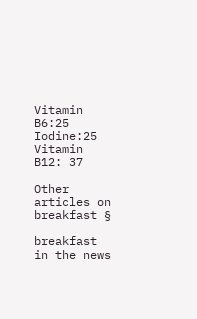Vitamin B6:25 Iodine:25
Vitamin B12: 37

Other articles on breakfast §

breakfast in the news